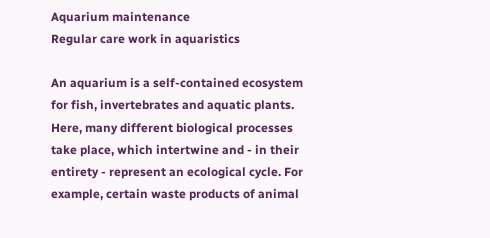Aquarium maintenance
Regular care work in aquaristics

An aquarium is a self-contained ecosystem for fish, invertebrates and aquatic plants. Here, many different biological processes take place, which intertwine and - in their entirety - represent an ecological cycle. For example, certain waste products of animal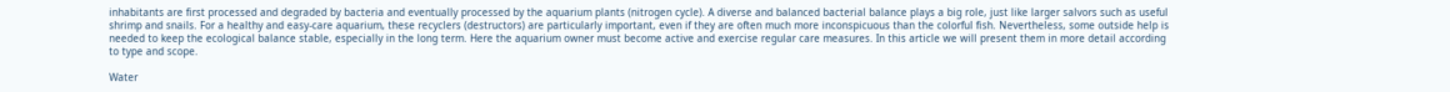inhabitants are first processed and degraded by bacteria and eventually processed by the aquarium plants (nitrogen cycle). A diverse and balanced bacterial balance plays a big role, just like larger salvors such as useful shrimp and snails. For a healthy and easy-care aquarium, these recyclers (destructors) are particularly important, even if they are often much more inconspicuous than the colorful fish. Nevertheless, some outside help is needed to keep the ecological balance stable, especially in the long term. Here the aquarium owner must become active and exercise regular care measures. In this article we will present them in more detail according to type and scope.

Water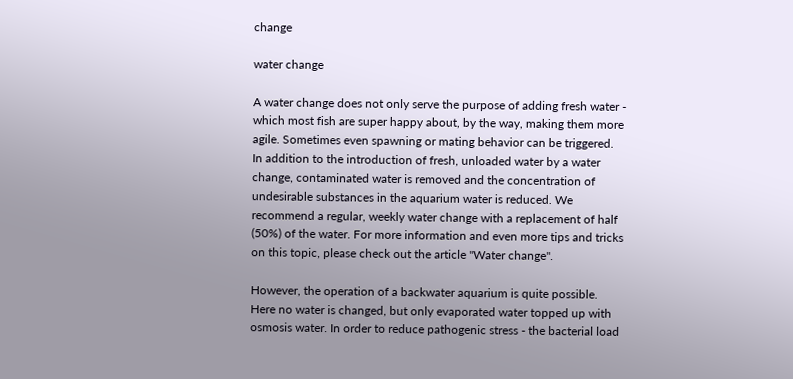change

water change

A water change does not only serve the purpose of adding fresh water - which most fish are super happy about, by the way, making them more agile. Sometimes even spawning or mating behavior can be triggered. In addition to the introduction of fresh, unloaded water by a water change, contaminated water is removed and the concentration of undesirable substances in the aquarium water is reduced. We recommend a regular, weekly water change with a replacement of half (50%) of the water. For more information and even more tips and tricks on this topic, please check out the article "Water change".

However, the operation of a backwater aquarium is quite possible. Here no water is changed, but only evaporated water topped up with osmosis water. In order to reduce pathogenic stress - the bacterial load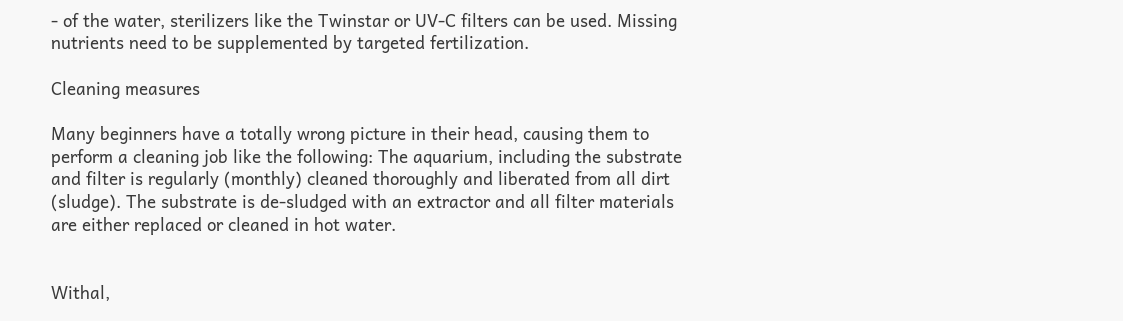- of the water, sterilizers like the Twinstar or UV-C filters can be used. Missing nutrients need to be supplemented by targeted fertilization.

Cleaning measures

Many beginners have a totally wrong picture in their head, causing them to perform a cleaning job like the following: The aquarium, including the substrate and filter is regularly (monthly) cleaned thoroughly and liberated from all dirt (sludge). The substrate is de-sludged with an extractor and all filter materials are either replaced or cleaned in hot water.


Withal,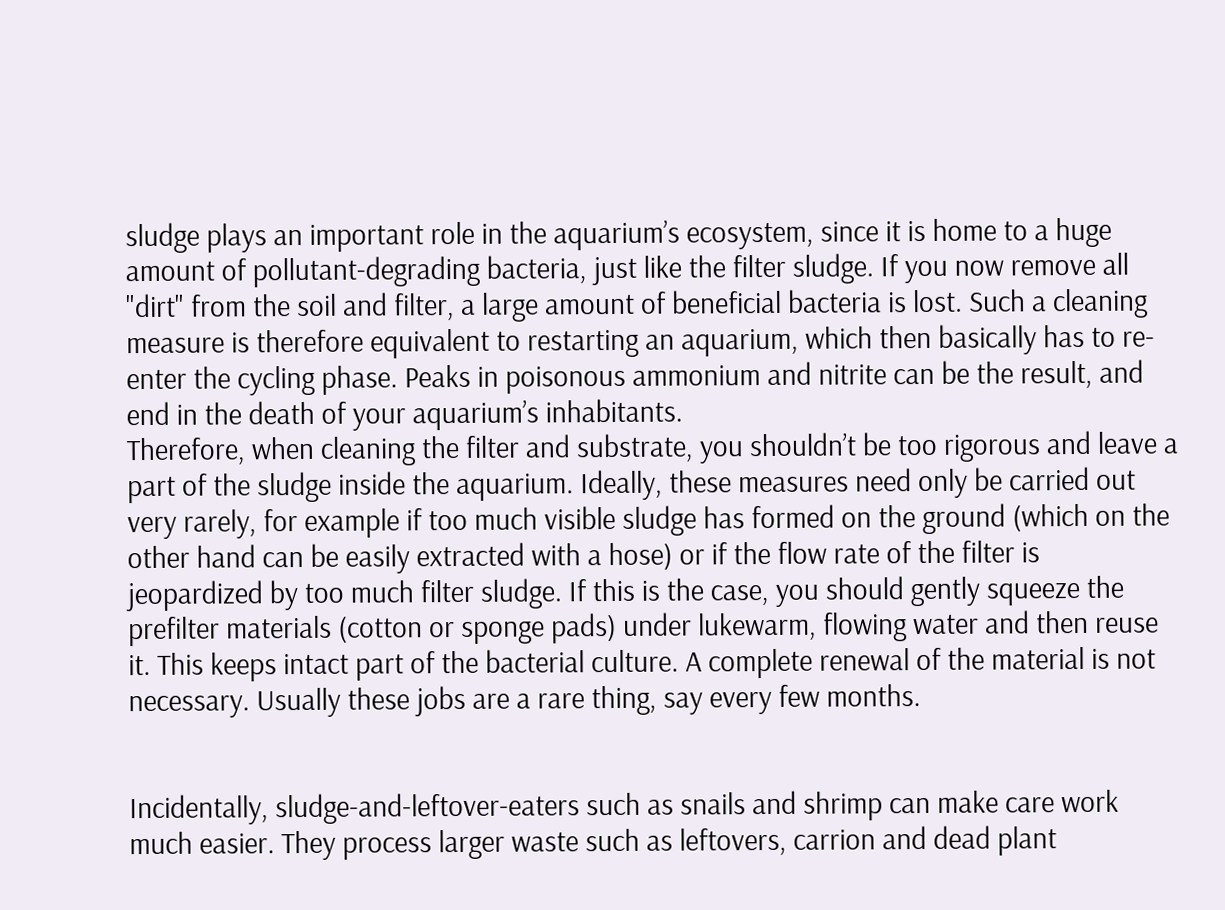sludge plays an important role in the aquarium’s ecosystem, since it is home to a huge amount of pollutant-degrading bacteria, just like the filter sludge. If you now remove all "dirt" from the soil and filter, a large amount of beneficial bacteria is lost. Such a cleaning measure is therefore equivalent to restarting an aquarium, which then basically has to re-enter the cycling phase. Peaks in poisonous ammonium and nitrite can be the result, and end in the death of your aquarium’s inhabitants.
Therefore, when cleaning the filter and substrate, you shouldn’t be too rigorous and leave a part of the sludge inside the aquarium. Ideally, these measures need only be carried out very rarely, for example if too much visible sludge has formed on the ground (which on the other hand can be easily extracted with a hose) or if the flow rate of the filter is jeopardized by too much filter sludge. If this is the case, you should gently squeeze the prefilter materials (cotton or sponge pads) under lukewarm, flowing water and then reuse it. This keeps intact part of the bacterial culture. A complete renewal of the material is not necessary. Usually these jobs are a rare thing, say every few months.


Incidentally, sludge-and-leftover-eaters such as snails and shrimp can make care work much easier. They process larger waste such as leftovers, carrion and dead plant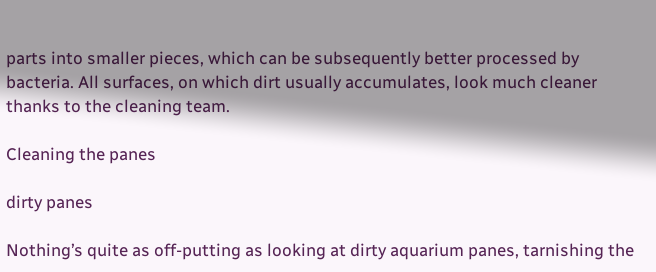parts into smaller pieces, which can be subsequently better processed by bacteria. All surfaces, on which dirt usually accumulates, look much cleaner thanks to the cleaning team.

Cleaning the panes

dirty panes

Nothing’s quite as off-putting as looking at dirty aquarium panes, tarnishing the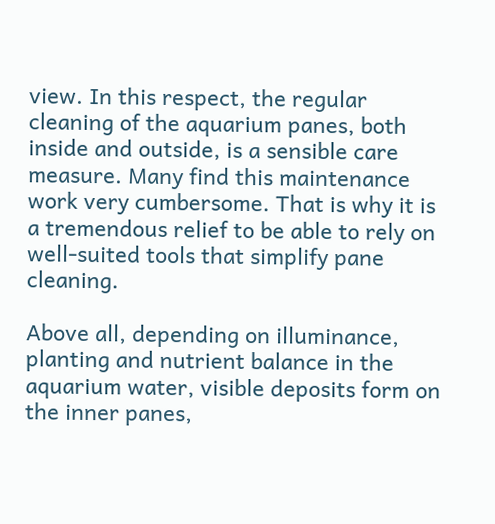view. In this respect, the regular cleaning of the aquarium panes, both inside and outside, is a sensible care measure. Many find this maintenance work very cumbersome. That is why it is a tremendous relief to be able to rely on well-suited tools that simplify pane cleaning.

Above all, depending on illuminance, planting and nutrient balance in the aquarium water, visible deposits form on the inner panes,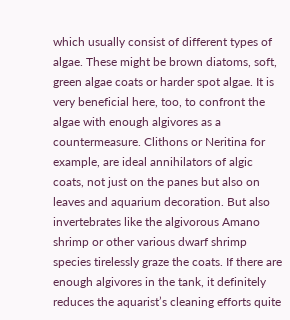which usually consist of different types of algae. These might be brown diatoms, soft, green algae coats or harder spot algae. It is very beneficial here, too, to confront the algae with enough algivores as a countermeasure. Clithons or Neritina for example, are ideal annihilators of algic coats, not just on the panes but also on leaves and aquarium decoration. But also invertebrates like the algivorous Amano shrimp or other various dwarf shrimp species tirelessly graze the coats. If there are enough algivores in the tank, it definitely reduces the aquarist’s cleaning efforts quite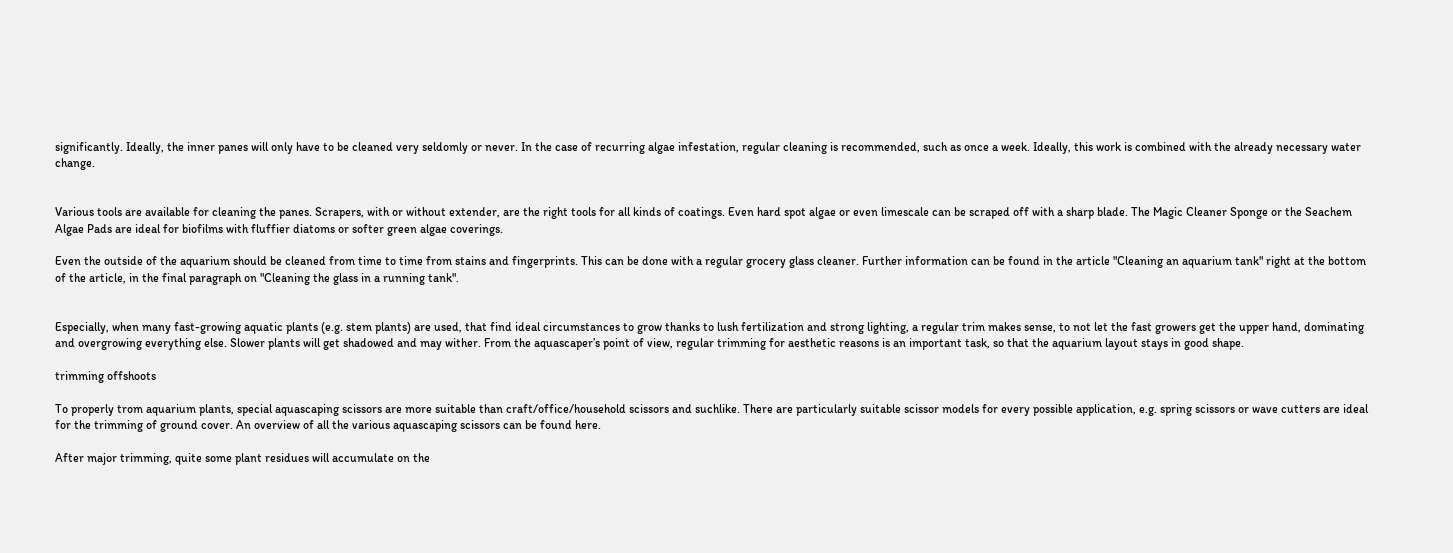significantly. Ideally, the inner panes will only have to be cleaned very seldomly or never. In the case of recurring algae infestation, regular cleaning is recommended, such as once a week. Ideally, this work is combined with the already necessary water change.


Various tools are available for cleaning the panes. Scrapers, with or without extender, are the right tools for all kinds of coatings. Even hard spot algae or even limescale can be scraped off with a sharp blade. The Magic Cleaner Sponge or the Seachem Algae Pads are ideal for biofilms with fluffier diatoms or softer green algae coverings.

Even the outside of the aquarium should be cleaned from time to time from stains and fingerprints. This can be done with a regular grocery glass cleaner. Further information can be found in the article "Cleaning an aquarium tank" right at the bottom of the article, in the final paragraph on "Cleaning the glass in a running tank".


Especially, when many fast-growing aquatic plants (e.g. stem plants) are used, that find ideal circumstances to grow thanks to lush fertilization and strong lighting, a regular trim makes sense, to not let the fast growers get the upper hand, dominating and overgrowing everything else. Slower plants will get shadowed and may wither. From the aquascaper’s point of view, regular trimming for aesthetic reasons is an important task, so that the aquarium layout stays in good shape.

trimming offshoots

To properly trom aquarium plants, special aquascaping scissors are more suitable than craft/office/household scissors and suchlike. There are particularly suitable scissor models for every possible application, e.g. spring scissors or wave cutters are ideal for the trimming of ground cover. An overview of all the various aquascaping scissors can be found here.

After major trimming, quite some plant residues will accumulate on the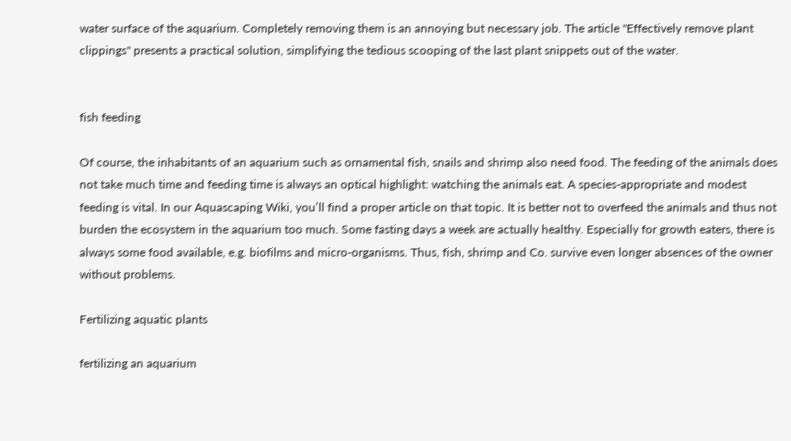water surface of the aquarium. Completely removing them is an annoying but necessary job. The article "Effectively remove plant clippings" presents a practical solution, simplifying the tedious scooping of the last plant snippets out of the water.


fish feeding

Of course, the inhabitants of an aquarium such as ornamental fish, snails and shrimp also need food. The feeding of the animals does not take much time and feeding time is always an optical highlight: watching the animals eat. A species-appropriate and modest feeding is vital. In our Aquascaping Wiki, you’ll find a proper article on that topic. It is better not to overfeed the animals and thus not burden the ecosystem in the aquarium too much. Some fasting days a week are actually healthy. Especially for growth eaters, there is always some food available, e.g. biofilms and micro-organisms. Thus, fish, shrimp and Co. survive even longer absences of the owner without problems.

Fertilizing aquatic plants

fertilizing an aquarium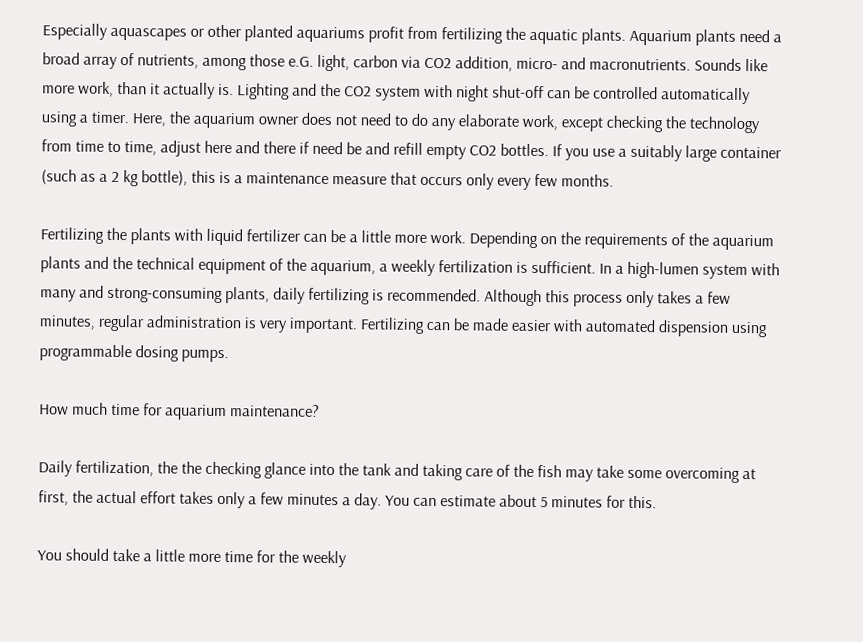Especially aquascapes or other planted aquariums profit from fertilizing the aquatic plants. Aquarium plants need a broad array of nutrients, among those e.G. light, carbon via CO2 addition, micro- and macronutrients. Sounds like more work, than it actually is. Lighting and the CO2 system with night shut-off can be controlled automatically using a timer. Here, the aquarium owner does not need to do any elaborate work, except checking the technology from time to time, adjust here and there if need be and refill empty CO2 bottles. If you use a suitably large container (such as a 2 kg bottle), this is a maintenance measure that occurs only every few months.

Fertilizing the plants with liquid fertilizer can be a little more work. Depending on the requirements of the aquarium plants and the technical equipment of the aquarium, a weekly fertilization is sufficient. In a high-lumen system with many and strong-consuming plants, daily fertilizing is recommended. Although this process only takes a few minutes, regular administration is very important. Fertilizing can be made easier with automated dispension using programmable dosing pumps.

How much time for aquarium maintenance?

Daily fertilization, the the checking glance into the tank and taking care of the fish may take some overcoming at first, the actual effort takes only a few minutes a day. You can estimate about 5 minutes for this.

You should take a little more time for the weekly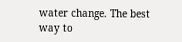water change. The best way to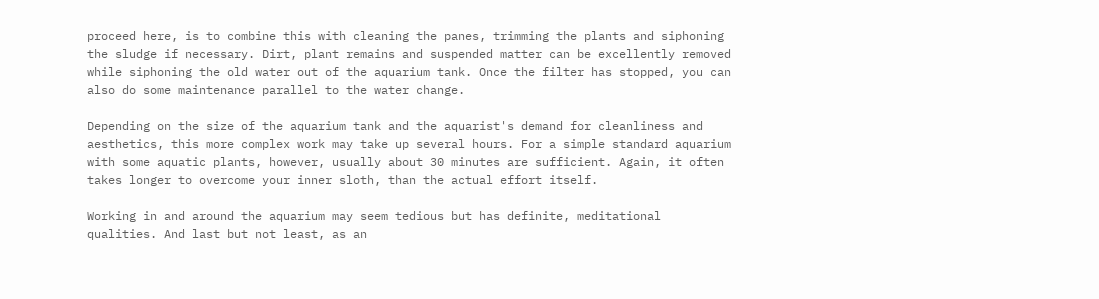proceed here, is to combine this with cleaning the panes, trimming the plants and siphoning the sludge if necessary. Dirt, plant remains and suspended matter can be excellently removed while siphoning the old water out of the aquarium tank. Once the filter has stopped, you can also do some maintenance parallel to the water change.

Depending on the size of the aquarium tank and the aquarist's demand for cleanliness and aesthetics, this more complex work may take up several hours. For a simple standard aquarium with some aquatic plants, however, usually about 30 minutes are sufficient. Again, it often takes longer to overcome your inner sloth, than the actual effort itself.

Working in and around the aquarium may seem tedious but has definite, meditational qualities. And last but not least, as an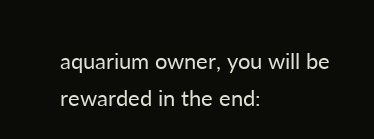aquarium owner, you will be rewarded in the end: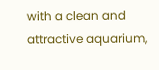with a clean and attractive aquarium,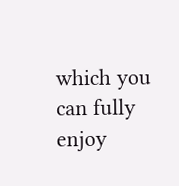which you can fully enjoy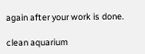again after your work is done.

clean aquarium